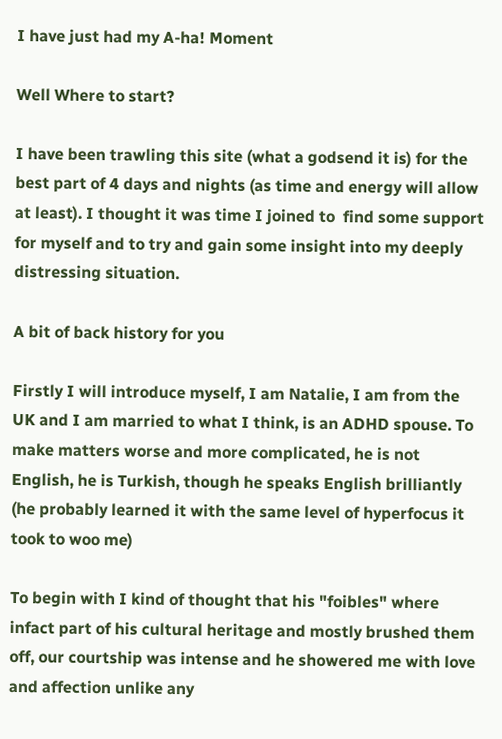I have just had my A-ha! Moment

Well Where to start?

I have been trawling this site (what a godsend it is) for the best part of 4 days and nights (as time and energy will allow at least). I thought it was time I joined to  find some support for myself and to try and gain some insight into my deeply distressing situation.

A bit of back history for you

Firstly I will introduce myself, I am Natalie, I am from the UK and I am married to what I think, is an ADHD spouse. To make matters worse and more complicated, he is not English, he is Turkish, though he speaks English brilliantly (he probably learned it with the same level of hyperfocus it took to woo me)

To begin with I kind of thought that his "foibles" where infact part of his cultural heritage and mostly brushed them off, our courtship was intense and he showered me with love and affection unlike any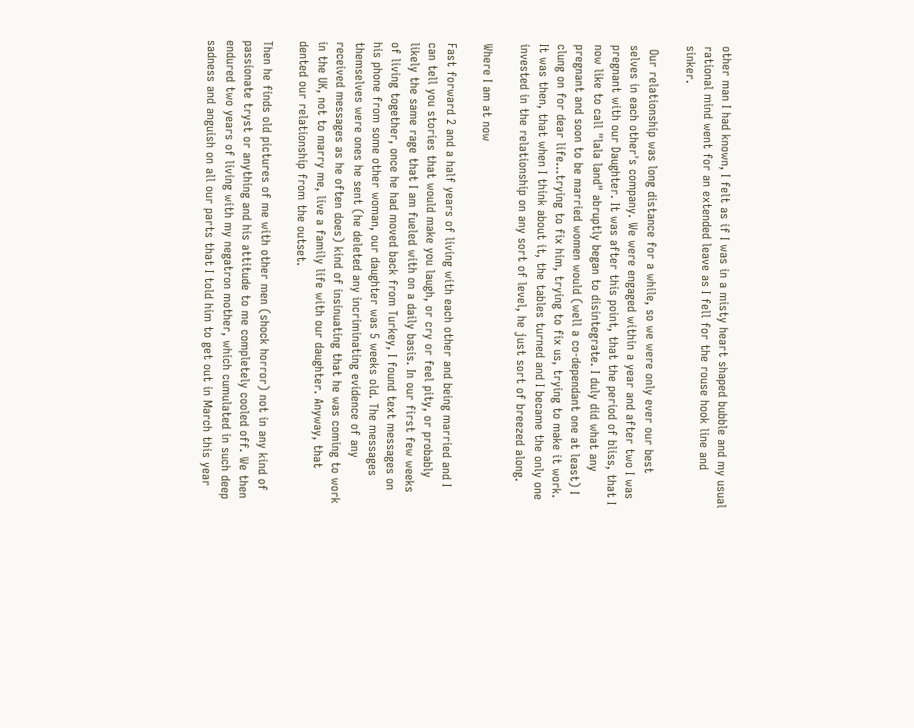other man I had known, I felt as if I was in a misty heart shaped bubble and my usual rational mind went for an extended leave as I fell for the rouse hook line and sinker.

 Our relationship was long distance for a while, so we were only ever our best selves in each other's company. We were engaged within a year and after two I was pregnant with our Daughter. It was after this point, that the period of bliss, that I now like to call "lala land" abruptly began to disintegrate. I duly did what any pregnant and soon to be married women would (well a co-dependant one at least) I clung on for dear life...trying to fix him, trying to fix us, trying to make it work. It was then, that when I think about it, the tables turned and I became the only one invested in the relationship on any sort of level, he just sort of breezed along.

Where I am at now

Fast forward 2 and a half years of living with each other and being married and I can tell you stories that would make you laugh, or cry or feel pity, or probably likely the same rage that I am fueled with on a daily basis. In our first few weeks of living together, once he had moved back from Turkey, I found text messages on his phone from some other woman, our daughter was 5 weeks old. The messages themselves were ones he sent (he deleted any incriminating evidence of any received messages as he often does) kind of insinuating that he was coming to work in the UK, not to marry me, live a family life with our daughter. Anyway, that dented our relationship from the outset.

Then he finds old pictures of me with other men (shock horror) not in any kind of passionate tryst or anything and his attitude to me completely cooled off. We then endured two years of living with my negatron mother, which cumulated in such deep sadness and anguish on all our parts that I told him to get out in March this year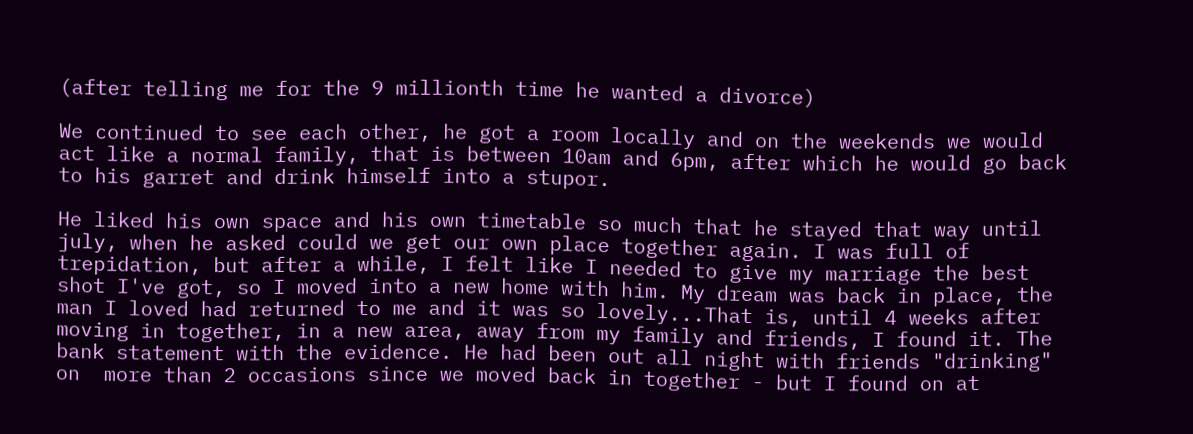(after telling me for the 9 millionth time he wanted a divorce)

We continued to see each other, he got a room locally and on the weekends we would act like a normal family, that is between 10am and 6pm, after which he would go back to his garret and drink himself into a stupor.

He liked his own space and his own timetable so much that he stayed that way until july, when he asked could we get our own place together again. I was full of trepidation, but after a while, I felt like I needed to give my marriage the best shot I've got, so I moved into a new home with him. My dream was back in place, the man I loved had returned to me and it was so lovely...That is, until 4 weeks after moving in together, in a new area, away from my family and friends, I found it. The bank statement with the evidence. He had been out all night with friends "drinking" on  more than 2 occasions since we moved back in together - but I found on at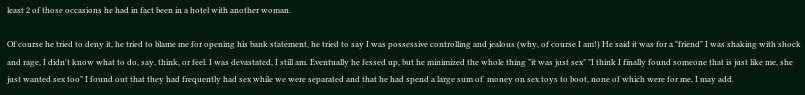least 2 of those occasions he had in fact been in a hotel with another woman.

Of course he tried to deny it, he tried to blame me for opening his bank statement, he tried to say I was possessive controlling and jealous (why, of course I am!) He said it was for a "friend" I was shaking with shock and rage, I didn't know what to do, say, think, or feel. I was devastated, I still am. Eventually he fessed up, but he minimized the whole thing "it was just sex" "I think I finally found someone that is just like me, she just wanted sex too" I found out that they had frequently had sex while we were separated and that he had spend a large sum of  money on sex toys to boot, none of which were for me, I may add.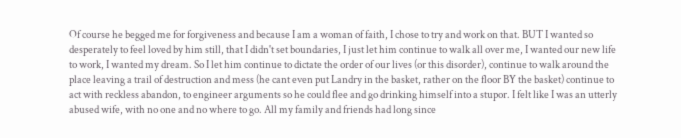Of course he begged me for forgiveness and because I am a woman of faith, I chose to try and work on that. BUT I wanted so desperately to feel loved by him still, that I didn't set boundaries, I just let him continue to walk all over me, I wanted our new life to work, I wanted my dream. So I let him continue to dictate the order of our lives (or this disorder), continue to walk around the place leaving a trail of destruction and mess (he cant even put Landry in the basket, rather on the floor BY the basket) continue to act with reckless abandon, to engineer arguments so he could flee and go drinking himself into a stupor. I felt like I was an utterly abused wife, with no one and no where to go. All my family and friends had long since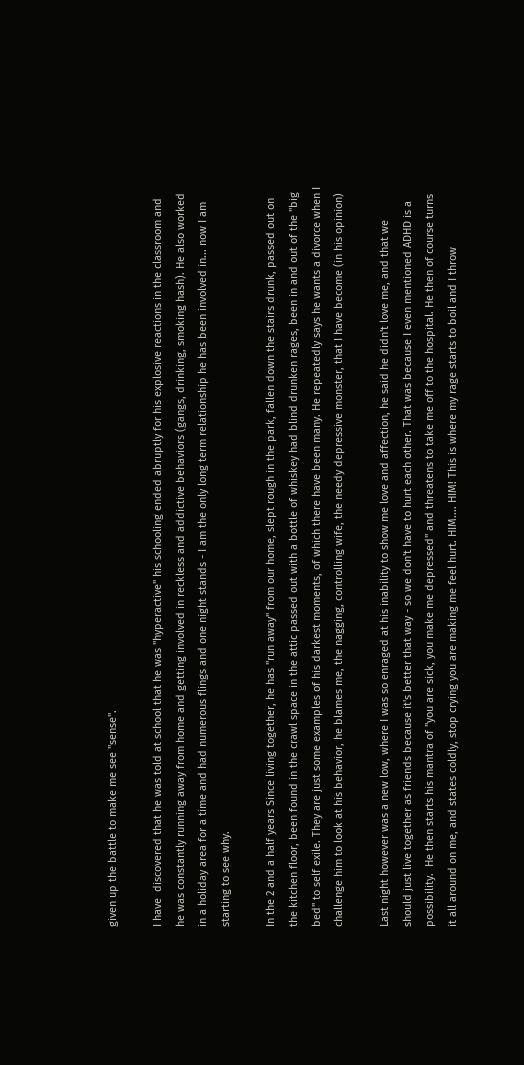given up the battle to make me see "sense".

I have  discovered that he was told at school that he was "hyperactive" his schooling ended abruptly for his explosive reactions in the classroom and he was constantly running away from home and getting involved in reckless and addictive behaviors (gangs, drinking, smoking hash). He also worked in a holiday area for a time and had numerous flings and one night stands - I am the only long term relationship he has been involved in... now I am starting to see why.

In the 2 and a half years Since living together, he has "run away" from our home, slept rough in the park, fallen down the stairs drunk, passed out on the kitchen floor, been found in the crawl space in the attic passed out with a bottle of whiskey had blind drunken rages, been in and out of the "big bed" to self exile. They are just some examples of his darkest moments, of which there have been many. He repeatedly says he wants a divorce when I challenge him to look at his behavior, he blames me, the nagging, controlling wife, the needy depressive monster, that I have become (in his opinion)

Last night however was a new low, where I was so enraged at his inability to show me love and affection, he said he didn't love me, and that we should just live together as friends because it's better that way - so we don't have to hurt each other. That was because I even mentioned ADHD is a possibility.  He then starts his mantra of "you are sick, you make me depressed" and threatens to take me off to the hospital. He then of course turns it all around on me, and states coldly, stop crying you are making me feel hurt. HIM.... HIM! This is where my rage starts to boil and I throw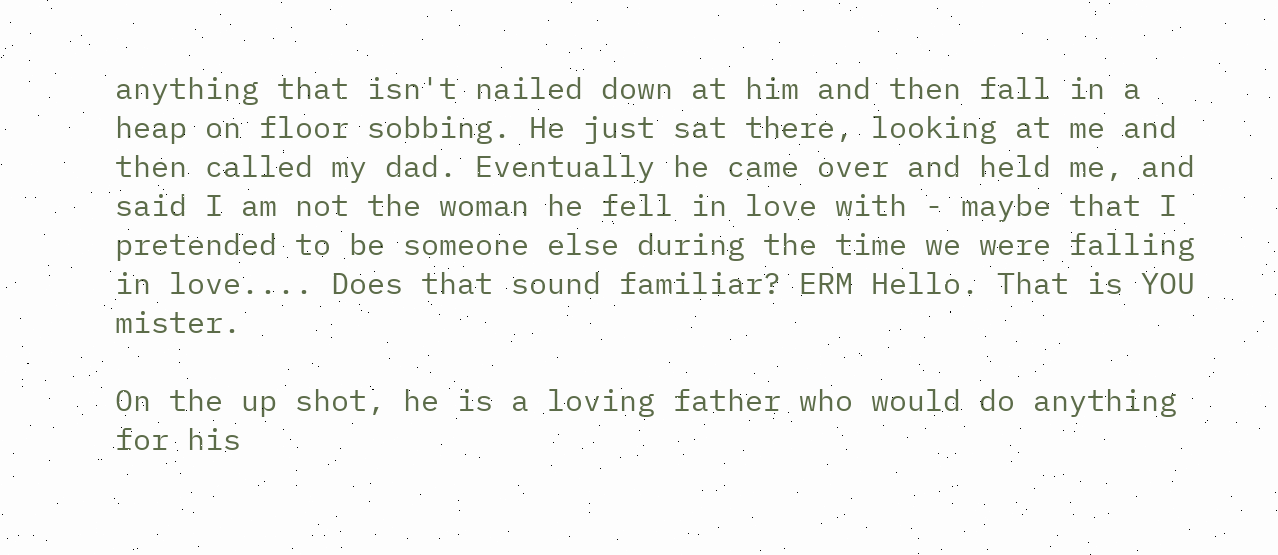anything that isn't nailed down at him and then fall in a heap on floor sobbing. He just sat there, looking at me and then called my dad. Eventually he came over and held me, and said I am not the woman he fell in love with - maybe that I pretended to be someone else during the time we were falling in love.... Does that sound familiar? ERM Hello. That is YOU mister.

On the up shot, he is a loving father who would do anything for his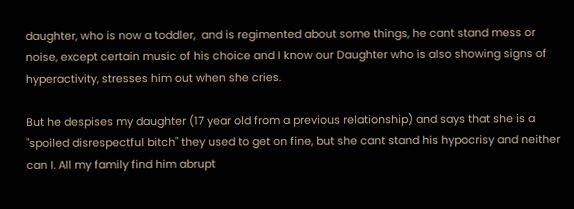daughter, who is now a toddler,  and is regimented about some things, he cant stand mess or noise, except certain music of his choice and I know our Daughter who is also showing signs of hyperactivity, stresses him out when she cries.

But he despises my daughter (17 year old from a previous relationship) and says that she is a "spoiled disrespectful bitch" they used to get on fine, but she cant stand his hypocrisy and neither can I. All my family find him abrupt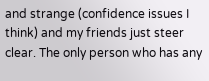and strange (confidence issues I think) and my friends just steer clear. The only person who has any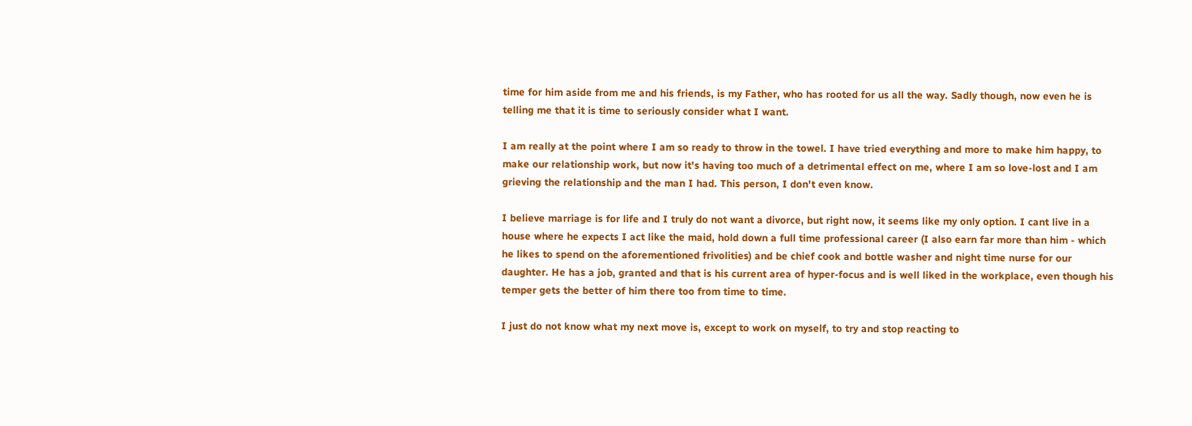time for him aside from me and his friends, is my Father, who has rooted for us all the way. Sadly though, now even he is telling me that it is time to seriously consider what I want.

I am really at the point where I am so ready to throw in the towel. I have tried everything and more to make him happy, to make our relationship work, but now it's having too much of a detrimental effect on me, where I am so love-lost and I am grieving the relationship and the man I had. This person, I don't even know.

I believe marriage is for life and I truly do not want a divorce, but right now, it seems like my only option. I cant live in a house where he expects I act like the maid, hold down a full time professional career (I also earn far more than him - which he likes to spend on the aforementioned frivolities) and be chief cook and bottle washer and night time nurse for our daughter. He has a job, granted and that is his current area of hyper-focus and is well liked in the workplace, even though his temper gets the better of him there too from time to time.

I just do not know what my next move is, except to work on myself, to try and stop reacting to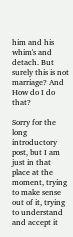him and his whim's and detach. But surely this is not marriage? And How do I do that?

Sorry for the long introductory post, but I am just in that place at the moment, trying to make sense out of it, trying to understand and accept it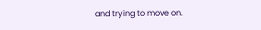and trying to move on.